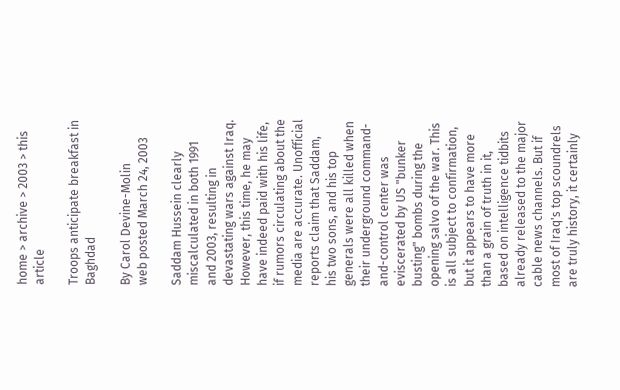home > archive > 2003 > this article

Troops anticipate breakfast in Baghdad

By Carol Devine-Molin
web posted March 24, 2003

Saddam Hussein clearly miscalculated in both 1991 and 2003, resulting in devastating wars against Iraq. However, this time, he may have indeed paid with his life, if rumors circulating about the media are accurate. Unofficial reports claim that Saddam, his two sons, and his top generals were all killed when their underground command-and-control center was eviscerated by US "bunker busting" bombs during the opening salvo of the war. This is all subject to confirmation, but it appears to have more than a grain of truth in it, based on intelligence tidbits already released to the major cable news channels. But if most of Iraq's top scoundrels are truly history, it certainly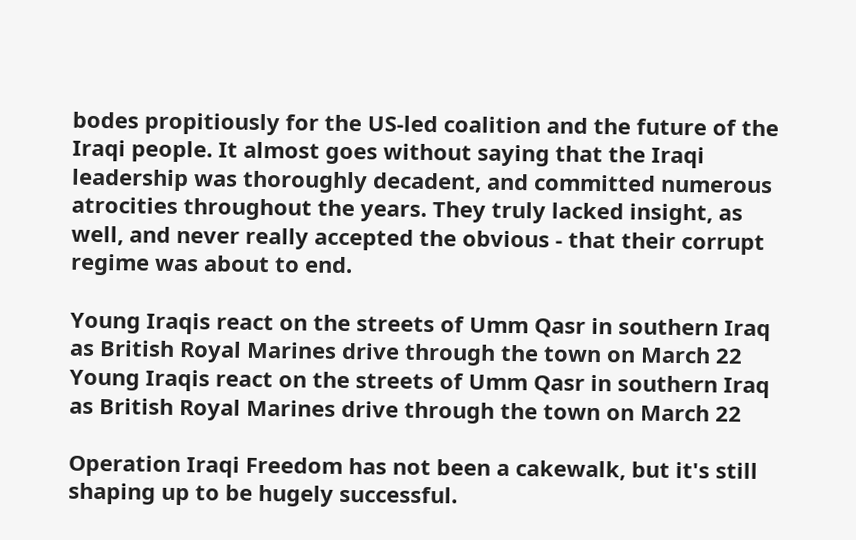bodes propitiously for the US-led coalition and the future of the Iraqi people. It almost goes without saying that the Iraqi leadership was thoroughly decadent, and committed numerous atrocities throughout the years. They truly lacked insight, as well, and never really accepted the obvious - that their corrupt regime was about to end.

Young Iraqis react on the streets of Umm Qasr in southern Iraq as British Royal Marines drive through the town on March 22
Young Iraqis react on the streets of Umm Qasr in southern Iraq as British Royal Marines drive through the town on March 22

Operation Iraqi Freedom has not been a cakewalk, but it's still shaping up to be hugely successful.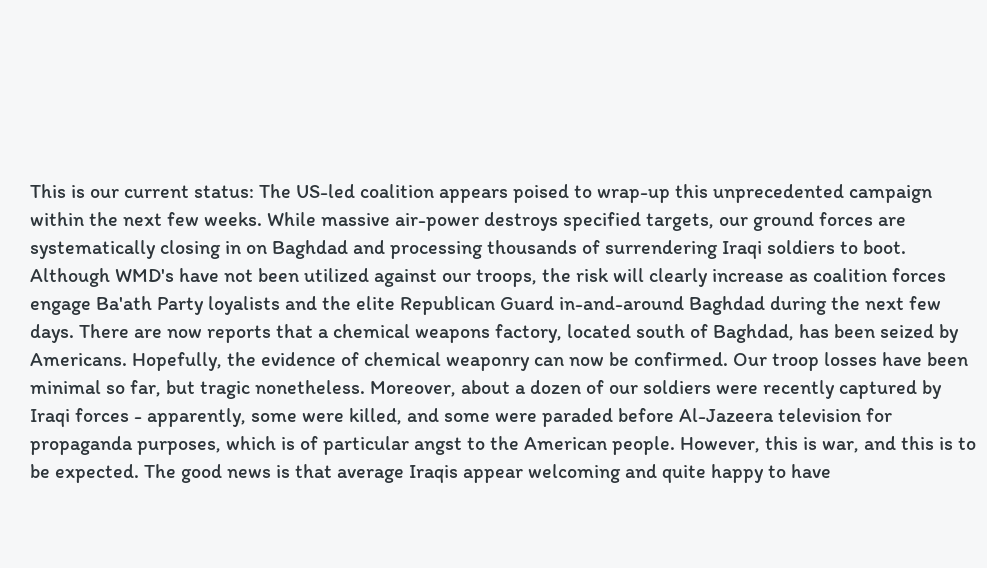This is our current status: The US-led coalition appears poised to wrap-up this unprecedented campaign within the next few weeks. While massive air-power destroys specified targets, our ground forces are systematically closing in on Baghdad and processing thousands of surrendering Iraqi soldiers to boot. Although WMD's have not been utilized against our troops, the risk will clearly increase as coalition forces engage Ba'ath Party loyalists and the elite Republican Guard in-and-around Baghdad during the next few days. There are now reports that a chemical weapons factory, located south of Baghdad, has been seized by Americans. Hopefully, the evidence of chemical weaponry can now be confirmed. Our troop losses have been minimal so far, but tragic nonetheless. Moreover, about a dozen of our soldiers were recently captured by Iraqi forces - apparently, some were killed, and some were paraded before Al-Jazeera television for propaganda purposes, which is of particular angst to the American people. However, this is war, and this is to be expected. The good news is that average Iraqis appear welcoming and quite happy to have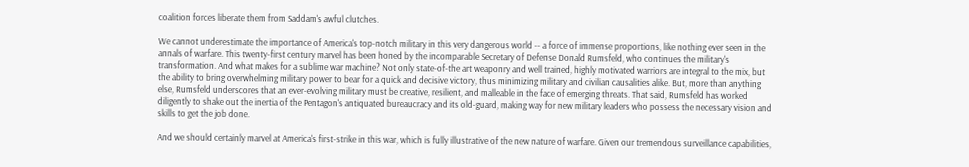coalition forces liberate them from Saddam's awful clutches.

We cannot underestimate the importance of America's top-notch military in this very dangerous world -- a force of immense proportions, like nothing ever seen in the annals of warfare. This twenty-first century marvel has been honed by the incomparable Secretary of Defense Donald Rumsfeld, who continues the military's transformation. And what makes for a sublime war machine? Not only state-of-the art weaponry and well trained, highly motivated warriors are integral to the mix, but the ability to bring overwhelming military power to bear for a quick and decisive victory, thus minimizing military and civilian causalities alike. But, more than anything else, Rumsfeld underscores that an ever-evolving military must be creative, resilient, and malleable in the face of emerging threats. That said, Rumsfeld has worked diligently to shake out the inertia of the Pentagon's antiquated bureaucracy and its old-guard, making way for new military leaders who possess the necessary vision and skills to get the job done.

And we should certainly marvel at America's first-strike in this war, which is fully illustrative of the new nature of warfare. Given our tremendous surveillance capabilities,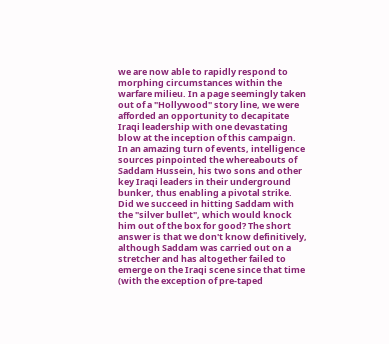we are now able to rapidly respond to morphing circumstances within the warfare milieu. In a page seemingly taken out of a "Hollywood" story line, we were afforded an opportunity to decapitate Iraqi leadership with one devastating blow at the inception of this campaign. In an amazing turn of events, intelligence sources pinpointed the whereabouts of Saddam Hussein, his two sons and other key Iraqi leaders in their underground bunker, thus enabling a pivotal strike. Did we succeed in hitting Saddam with the "silver bullet", which would knock him out of the box for good? The short answer is that we don't know definitively, although Saddam was carried out on a stretcher and has altogether failed to emerge on the Iraqi scene since that time (with the exception of pre-taped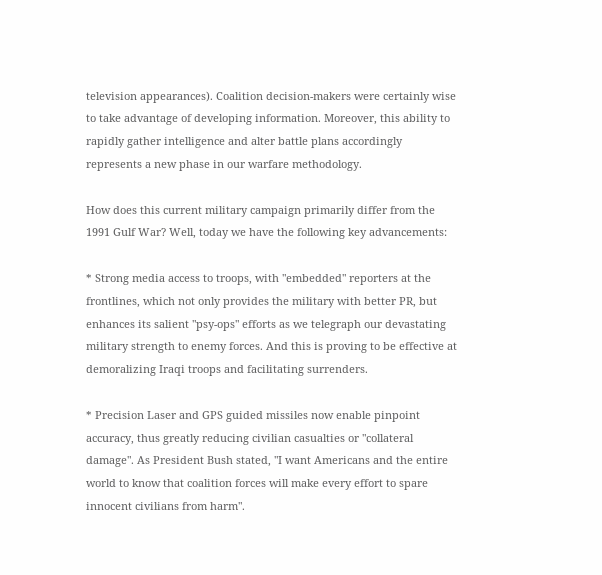television appearances). Coalition decision-makers were certainly wise to take advantage of developing information. Moreover, this ability to rapidly gather intelligence and alter battle plans accordingly represents a new phase in our warfare methodology.

How does this current military campaign primarily differ from the 1991 Gulf War? Well, today we have the following key advancements:

* Strong media access to troops, with "embedded" reporters at the frontlines, which not only provides the military with better PR, but enhances its salient "psy-ops" efforts as we telegraph our devastating military strength to enemy forces. And this is proving to be effective at demoralizing Iraqi troops and facilitating surrenders.

* Precision Laser and GPS guided missiles now enable pinpoint accuracy, thus greatly reducing civilian casualties or "collateral damage". As President Bush stated, "I want Americans and the entire world to know that coalition forces will make every effort to spare innocent civilians from harm".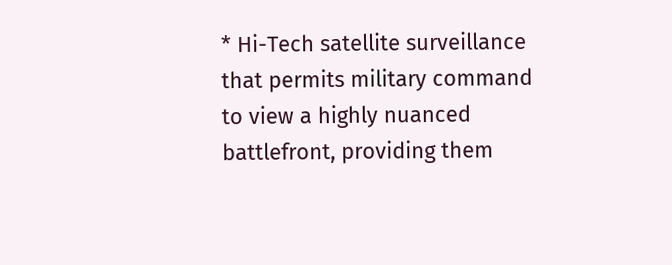* Hi-Tech satellite surveillance that permits military command to view a highly nuanced battlefront, providing them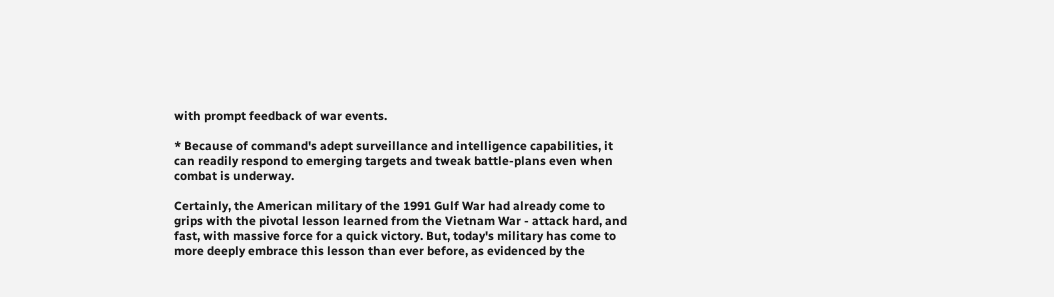with prompt feedback of war events.

* Because of command's adept surveillance and intelligence capabilities, it can readily respond to emerging targets and tweak battle-plans even when combat is underway.

Certainly, the American military of the 1991 Gulf War had already come to grips with the pivotal lesson learned from the Vietnam War - attack hard, and fast, with massive force for a quick victory. But, today's military has come to more deeply embrace this lesson than ever before, as evidenced by the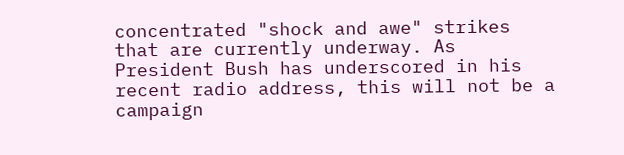concentrated "shock and awe" strikes that are currently underway. As President Bush has underscored in his recent radio address, this will not be a campaign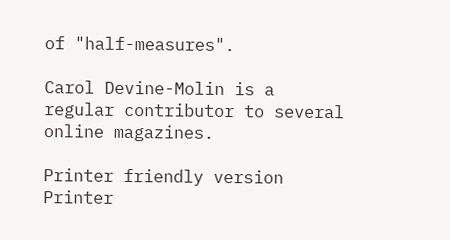of "half-measures".

Carol Devine-Molin is a regular contributor to several online magazines.

Printer friendly version
Printer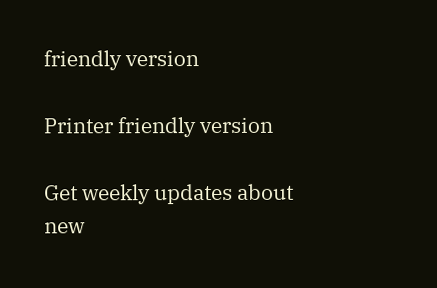friendly version

Printer friendly version

Get weekly updates about new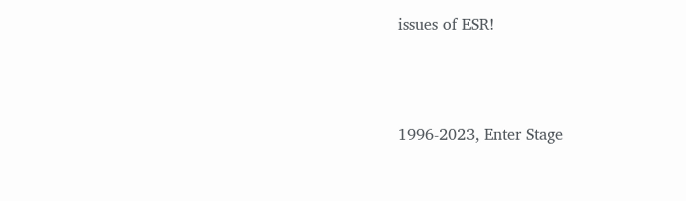issues of ESR!



1996-2023, Enter Stage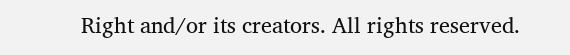Right and/or its creators. All rights reserved.